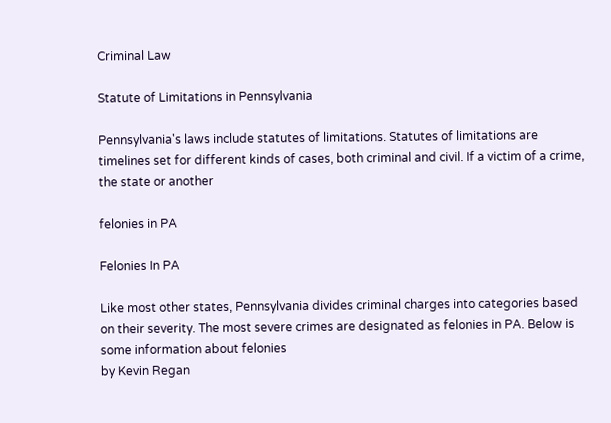Criminal Law

Statute of Limitations in Pennsylvania

Pennsylvania's laws include statutes of limitations. Statutes of limitations are timelines set for different kinds of cases, both criminal and civil. If a victim of a crime, the state or another

felonies in PA

Felonies In PA

Like most other states, Pennsylvania divides criminal charges into categories based on their severity. The most severe crimes are designated as felonies in PA. Below is some information about felonies
by Kevin Regan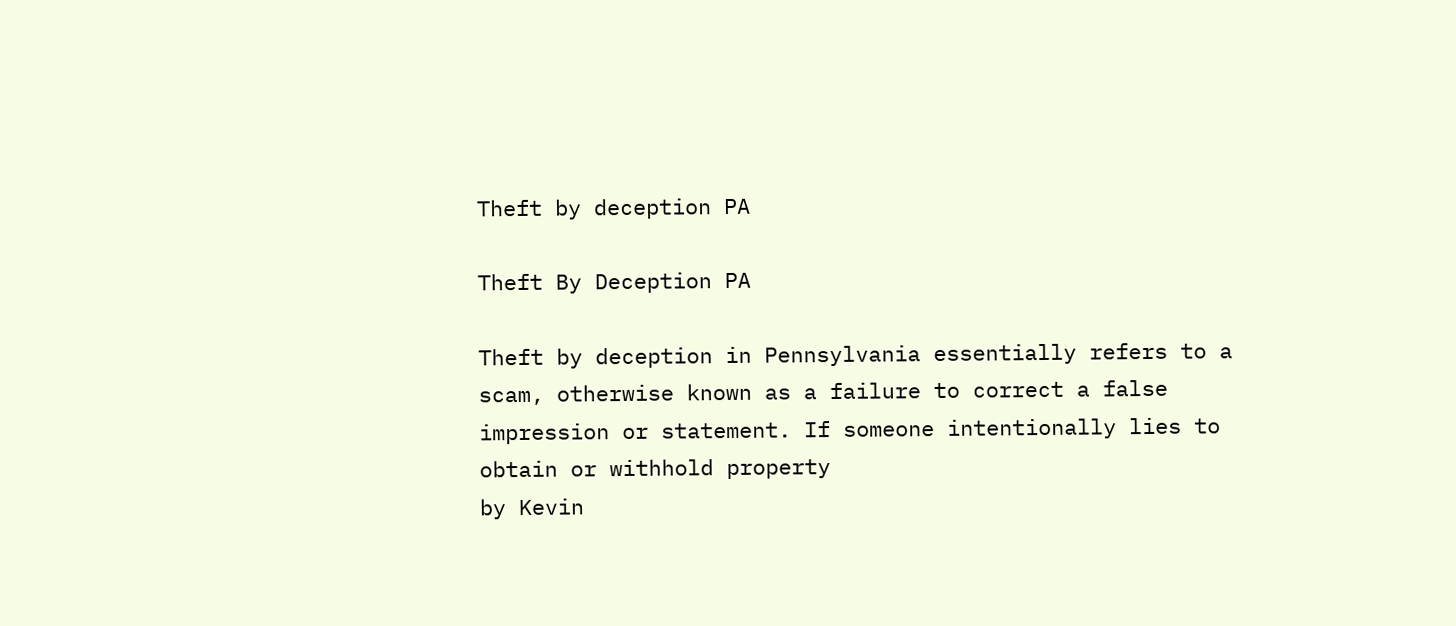Theft by deception PA

Theft By Deception PA

Theft by deception in Pennsylvania essentially refers to a scam, otherwise known as a failure to correct a false impression or statement. If someone intentionally lies to obtain or withhold property
by Kevin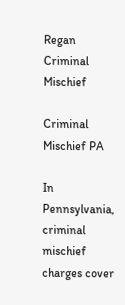Regan
Criminal Mischief

Criminal Mischief PA

In Pennsylvania, criminal mischief charges cover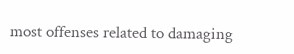most offenses related to damaging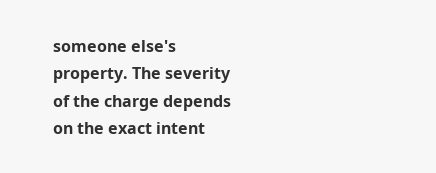someone else's property. The severity of the charge depends on the exact intent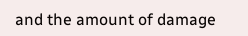and the amount of damage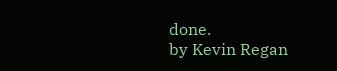done.
by Kevin Regan